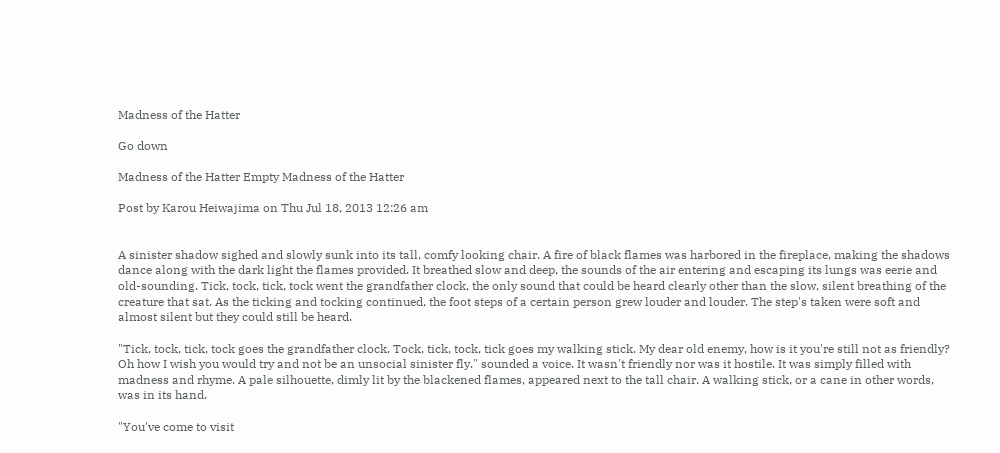Madness of the Hatter

Go down

Madness of the Hatter Empty Madness of the Hatter

Post by Karou Heiwajima on Thu Jul 18, 2013 12:26 am


A sinister shadow sighed and slowly sunk into its tall, comfy looking chair. A fire of black flames was harbored in the fireplace, making the shadows dance along with the dark light the flames provided. It breathed slow and deep, the sounds of the air entering and escaping its lungs was eerie and old-sounding. Tick, tock, tick, tock went the grandfather clock, the only sound that could be heard clearly other than the slow, silent breathing of the creature that sat. As the ticking and tocking continued, the foot steps of a certain person grew louder and louder. The step's taken were soft and almost silent but they could still be heard.

"Tick, tock, tick, tock goes the grandfather clock. Tock, tick, tock, tick goes my walking stick. My dear old enemy, how is it you're still not as friendly? Oh how I wish you would try and not be an unsocial sinister fly." sounded a voice. It wasn't friendly nor was it hostile. It was simply filled with madness and rhyme. A pale silhouette, dimly lit by the blackened flames, appeared next to the tall chair. A walking stick, or a cane in other words, was in its hand.

"You've come to visit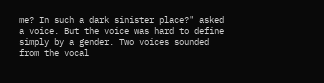me? In such a dark sinister place?" asked a voice. But the voice was hard to define simply by a gender. Two voices sounded from the vocal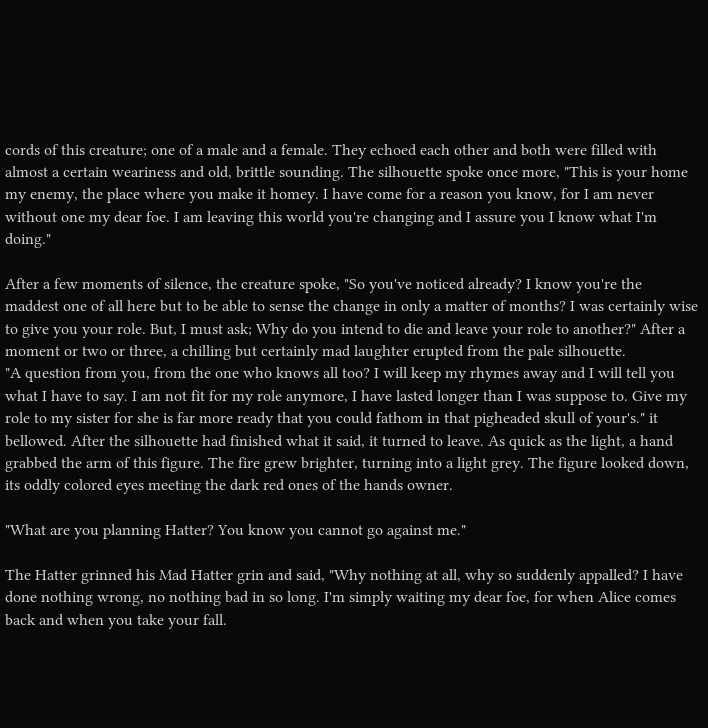cords of this creature; one of a male and a female. They echoed each other and both were filled with almost a certain weariness and old, brittle sounding. The silhouette spoke once more, "This is your home my enemy, the place where you make it homey. I have come for a reason you know, for I am never without one my dear foe. I am leaving this world you're changing and I assure you I know what I'm doing."

After a few moments of silence, the creature spoke, "So you've noticed already? I know you're the maddest one of all here but to be able to sense the change in only a matter of months? I was certainly wise to give you your role. But, I must ask; Why do you intend to die and leave your role to another?" After a moment or two or three, a chilling but certainly mad laughter erupted from the pale silhouette.
"A question from you, from the one who knows all too? I will keep my rhymes away and I will tell you what I have to say. I am not fit for my role anymore, I have lasted longer than I was suppose to. Give my role to my sister for she is far more ready that you could fathom in that pigheaded skull of your's." it bellowed. After the silhouette had finished what it said, it turned to leave. As quick as the light, a hand grabbed the arm of this figure. The fire grew brighter, turning into a light grey. The figure looked down, its oddly colored eyes meeting the dark red ones of the hands owner.

"What are you planning Hatter? You know you cannot go against me."

The Hatter grinned his Mad Hatter grin and said, "Why nothing at all, why so suddenly appalled? I have done nothing wrong, no nothing bad in so long. I'm simply waiting my dear foe, for when Alice comes back and when you take your fall.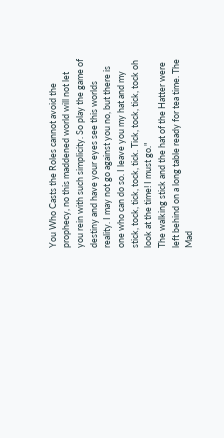You Who Casts the Roles cannot avoid the prophecy, no this maddened world will not let you rein with such simplicity. So play the game of destiny and have your eyes see this worlds reality. I may not go against you no, but there is one who can do so. I leave you my hat and my stick, tock, tick, tock, tick. Tick, tock, tick, tock oh look at the time! I must go."
The walking stick and the hat of the Hatter were left behind on a long table ready for tea time. The Mad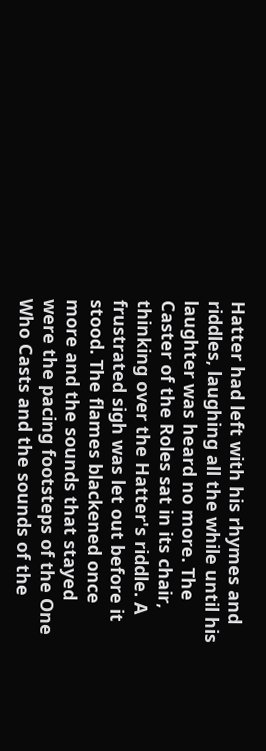Hatter had left with his rhymes and riddles, laughing all the while until his laughter was heard no more. The Caster of the Roles sat in its chair, thinking over the Hatter's riddle. A frustrated sigh was let out before it stood. The flames blackened once more and the sounds that stayed were the pacing footsteps of the One Who Casts and the sounds of the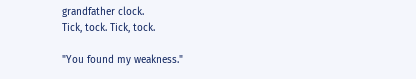grandfather clock.
Tick, tock. Tick, tock.

"You found my weakness."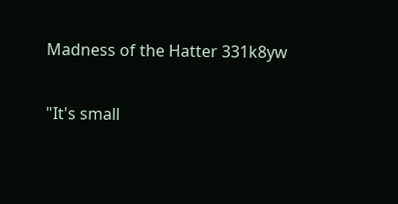Madness of the Hatter 331k8yw

"It's small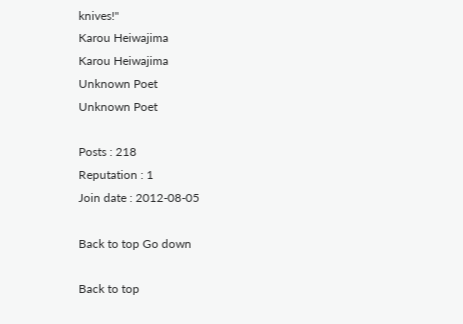knives!"
Karou Heiwajima
Karou Heiwajima
Unknown Poet
Unknown Poet

Posts : 218
Reputation : 1
Join date : 2012-08-05

Back to top Go down

Back to top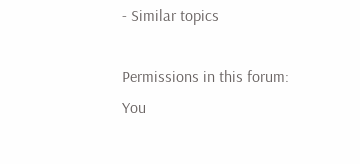- Similar topics

Permissions in this forum:
You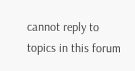cannot reply to topics in this forum